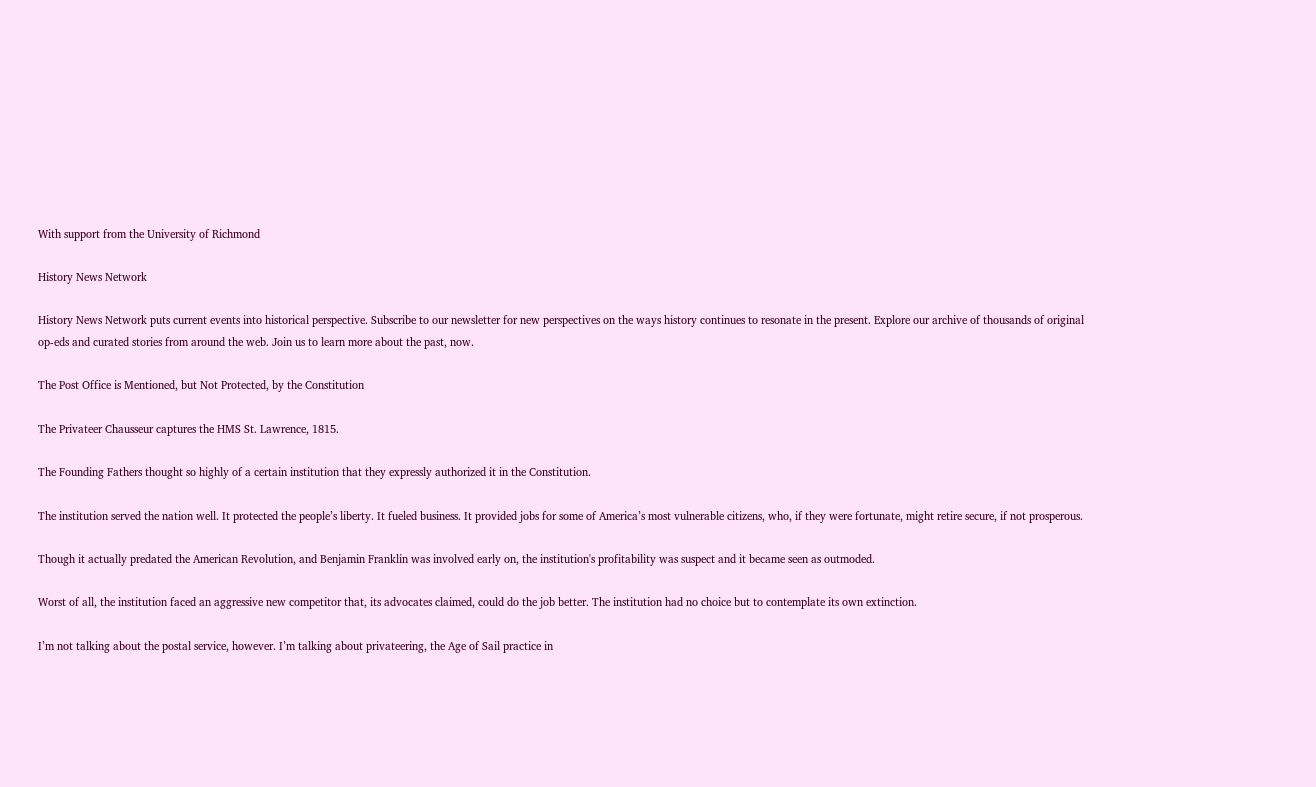With support from the University of Richmond

History News Network

History News Network puts current events into historical perspective. Subscribe to our newsletter for new perspectives on the ways history continues to resonate in the present. Explore our archive of thousands of original op-eds and curated stories from around the web. Join us to learn more about the past, now.

The Post Office is Mentioned, but Not Protected, by the Constitution

The Privateer Chausseur captures the HMS St. Lawrence, 1815.

The Founding Fathers thought so highly of a certain institution that they expressly authorized it in the Constitution.

The institution served the nation well. It protected the people’s liberty. It fueled business. It provided jobs for some of America’s most vulnerable citizens, who, if they were fortunate, might retire secure, if not prosperous.

Though it actually predated the American Revolution, and Benjamin Franklin was involved early on, the institution's profitability was suspect and it became seen as outmoded.

Worst of all, the institution faced an aggressive new competitor that, its advocates claimed, could do the job better. The institution had no choice but to contemplate its own extinction.

I’m not talking about the postal service, however. I’m talking about privateering, the Age of Sail practice in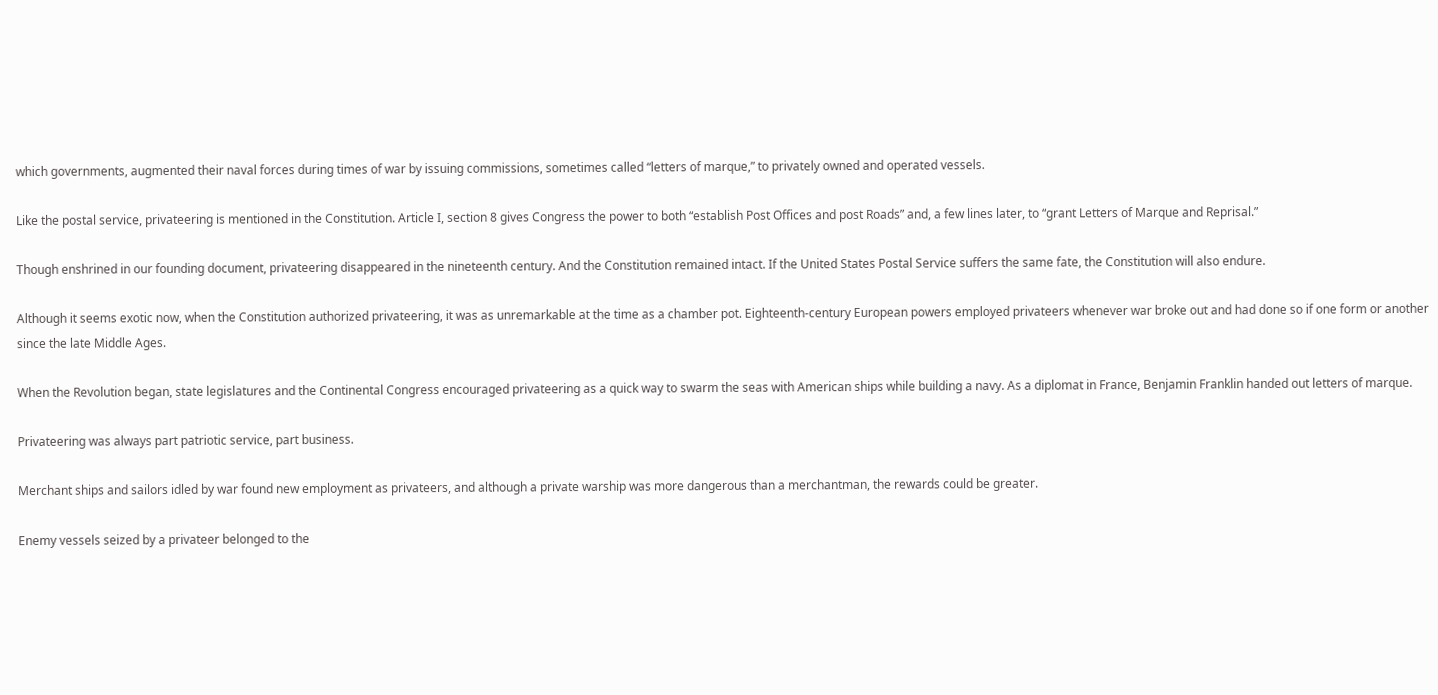which governments, augmented their naval forces during times of war by issuing commissions, sometimes called “letters of marque,” to privately owned and operated vessels.

Like the postal service, privateering is mentioned in the Constitution. Article I, section 8 gives Congress the power to both “establish Post Offices and post Roads” and, a few lines later, to “grant Letters of Marque and Reprisal.”

Though enshrined in our founding document, privateering disappeared in the nineteenth century. And the Constitution remained intact. If the United States Postal Service suffers the same fate, the Constitution will also endure.

Although it seems exotic now, when the Constitution authorized privateering, it was as unremarkable at the time as a chamber pot. Eighteenth-century European powers employed privateers whenever war broke out and had done so if one form or another since the late Middle Ages.

When the Revolution began, state legislatures and the Continental Congress encouraged privateering as a quick way to swarm the seas with American ships while building a navy. As a diplomat in France, Benjamin Franklin handed out letters of marque.

Privateering was always part patriotic service, part business.

Merchant ships and sailors idled by war found new employment as privateers, and although a private warship was more dangerous than a merchantman, the rewards could be greater.

Enemy vessels seized by a privateer belonged to the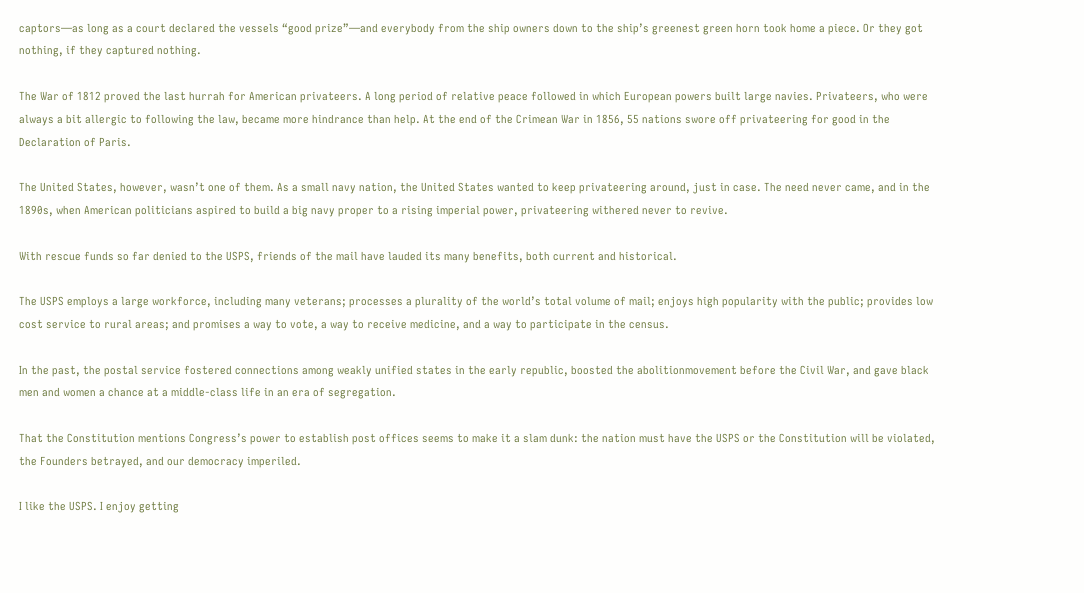captors—as long as a court declared the vessels “good prize”—and everybody from the ship owners down to the ship’s greenest green horn took home a piece. Or they got nothing, if they captured nothing.

The War of 1812 proved the last hurrah for American privateers. A long period of relative peace followed in which European powers built large navies. Privateers, who were always a bit allergic to following the law, became more hindrance than help. At the end of the Crimean War in 1856, 55 nations swore off privateering for good in the Declaration of Paris.

The United States, however, wasn’t one of them. As a small navy nation, the United States wanted to keep privateering around, just in case. The need never came, and in the 1890s, when American politicians aspired to build a big navy proper to a rising imperial power, privateering withered never to revive.

With rescue funds so far denied to the USPS, friends of the mail have lauded its many benefits, both current and historical.

The USPS employs a large workforce, including many veterans; processes a plurality of the world’s total volume of mail; enjoys high popularity with the public; provides low cost service to rural areas; and promises a way to vote, a way to receive medicine, and a way to participate in the census.

In the past, the postal service fostered connections among weakly unified states in the early republic, boosted the abolitionmovement before the Civil War, and gave black men and women a chance at a middle-class life in an era of segregation.

That the Constitution mentions Congress’s power to establish post offices seems to make it a slam dunk: the nation must have the USPS or the Constitution will be violated, the Founders betrayed, and our democracy imperiled.

I like the USPS. I enjoy getting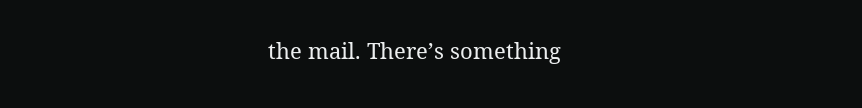the mail. There’s something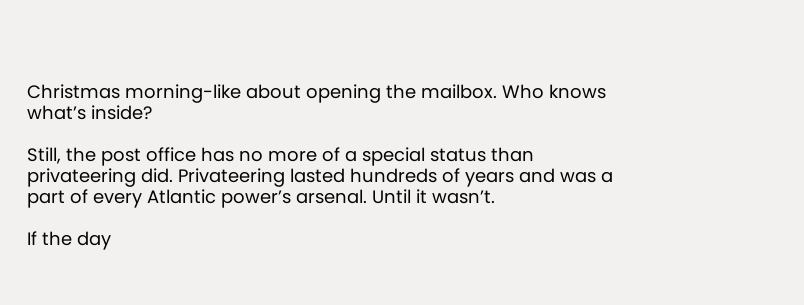Christmas morning-like about opening the mailbox. Who knows what’s inside?

Still, the post office has no more of a special status than privateering did. Privateering lasted hundreds of years and was a part of every Atlantic power’s arsenal. Until it wasn’t.

If the day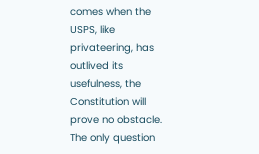comes when the USPS, like privateering, has outlived its usefulness, the Constitution will prove no obstacle. The only question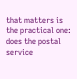that matters is the practical one: does the postal service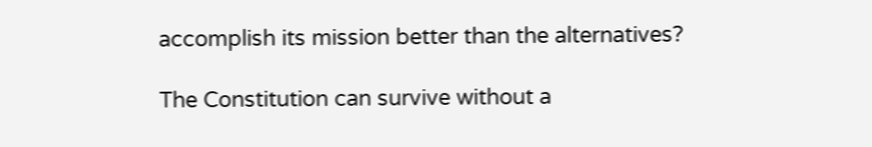accomplish its mission better than the alternatives?

The Constitution can survive without a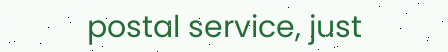postal service, just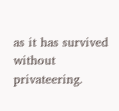as it has survived without privateering.